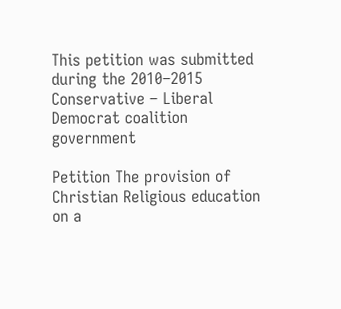This petition was submitted during the 2010–2015 Conservative – Liberal Democrat coalition government

Petition The provision of Christian Religious education on a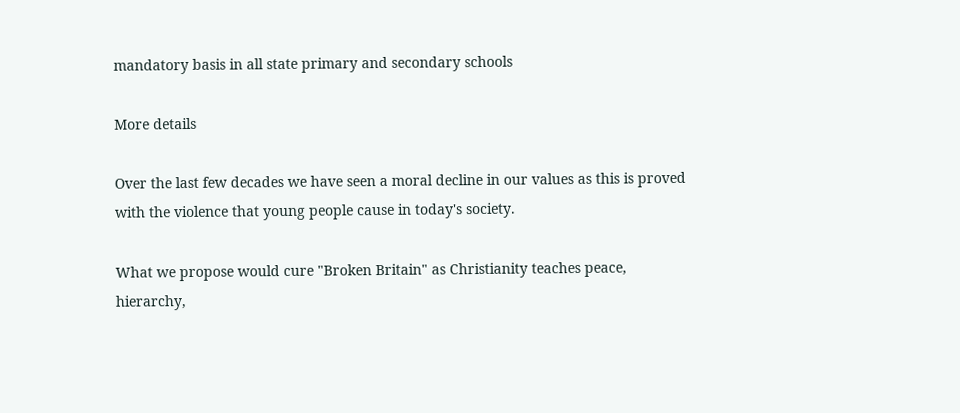mandatory basis in all state primary and secondary schools

More details

Over the last few decades we have seen a moral decline in our values as this is proved with the violence that young people cause in today's society.

What we propose would cure "Broken Britain" as Christianity teaches peace, hierarchy,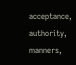acceptance, authority, manners,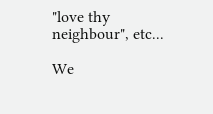"love thy neighbour", etc...

We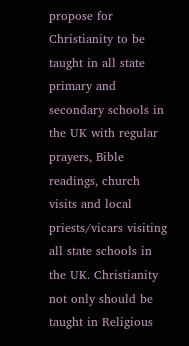propose for Christianity to be taught in all state primary and secondary schools in the UK with regular prayers, Bible readings, church visits and local priests/vicars visiting all state schools in the UK. Christianity not only should be taught in Religious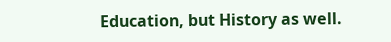Education, but History as well.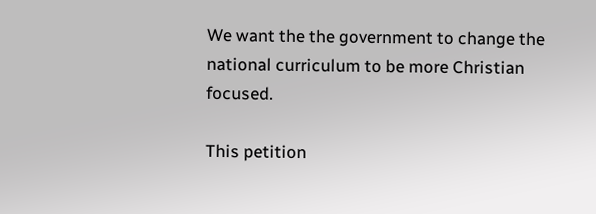We want the the government to change the national curriculum to be more Christian focused.

This petition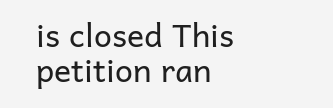is closed This petition ran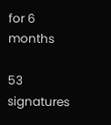for 6 months

53 signatures